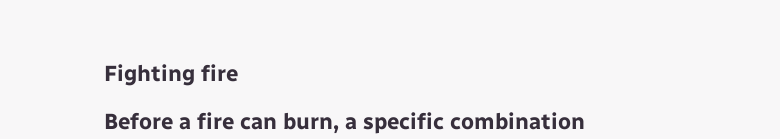Fighting fire

Before a fire can burn, a specific combination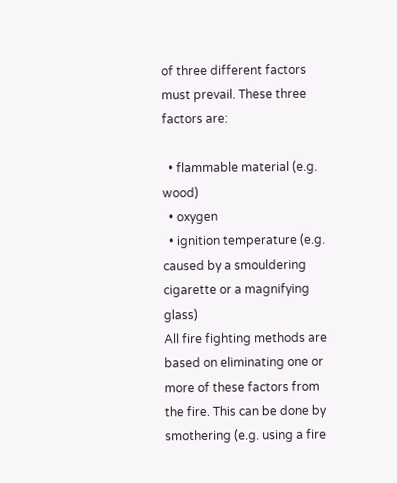of three different factors must prevail. These three factors are:

  • flammable material (e.g. wood)
  • oxygen
  • ignition temperature (e.g. caused by a smouldering cigarette or a magnifying glass)
All fire fighting methods are based on eliminating one or more of these factors from the fire. This can be done by smothering (e.g. using a fire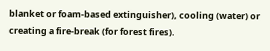blanket or foam-based extinguisher), cooling (water) or creating a fire-break (for forest fires).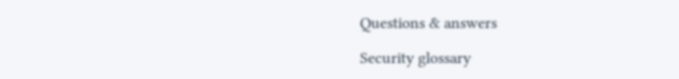Questions & answers

Security glossary